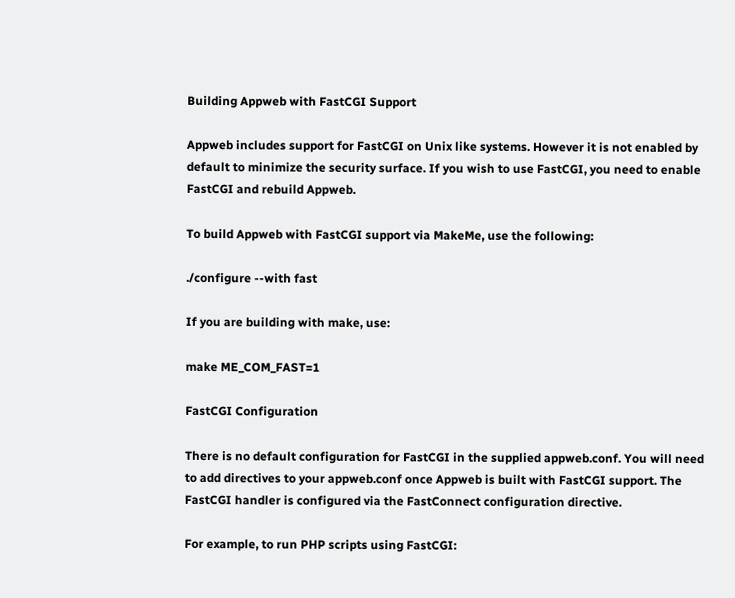Building Appweb with FastCGI Support

Appweb includes support for FastCGI on Unix like systems. However it is not enabled by default to minimize the security surface. If you wish to use FastCGI, you need to enable FastCGI and rebuild Appweb.

To build Appweb with FastCGI support via MakeMe, use the following:

./configure --with fast

If you are building with make, use:

make ME_COM_FAST=1

FastCGI Configuration

There is no default configuration for FastCGI in the supplied appweb.conf. You will need to add directives to your appweb.conf once Appweb is built with FastCGI support. The FastCGI handler is configured via the FastConnect configuration directive.

For example, to run PHP scripts using FastCGI: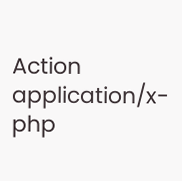Action application/x-php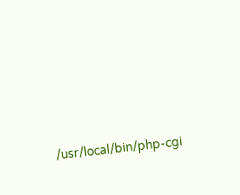/usr/local/bin/php-cgi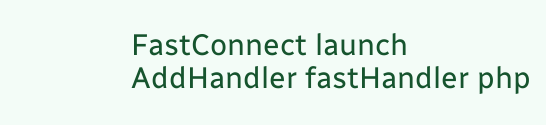FastConnect launch
AddHandler fastHandler php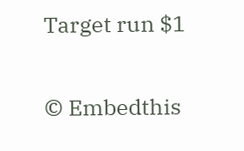Target run $1

© Embedthis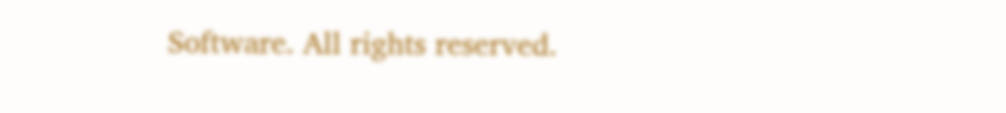Software. All rights reserved.